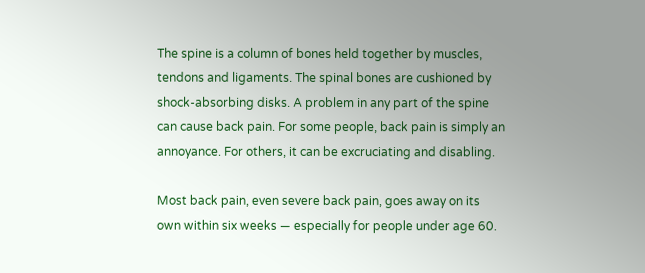The spine is a column of bones held together by muscles, tendons and ligaments. The spinal bones are cushioned by shock-absorbing disks. A problem in any part of the spine can cause back pain. For some people, back pain is simply an annoyance. For others, it can be excruciating and disabling.

Most back pain, even severe back pain, goes away on its own within six weeks — especially for people under age 60.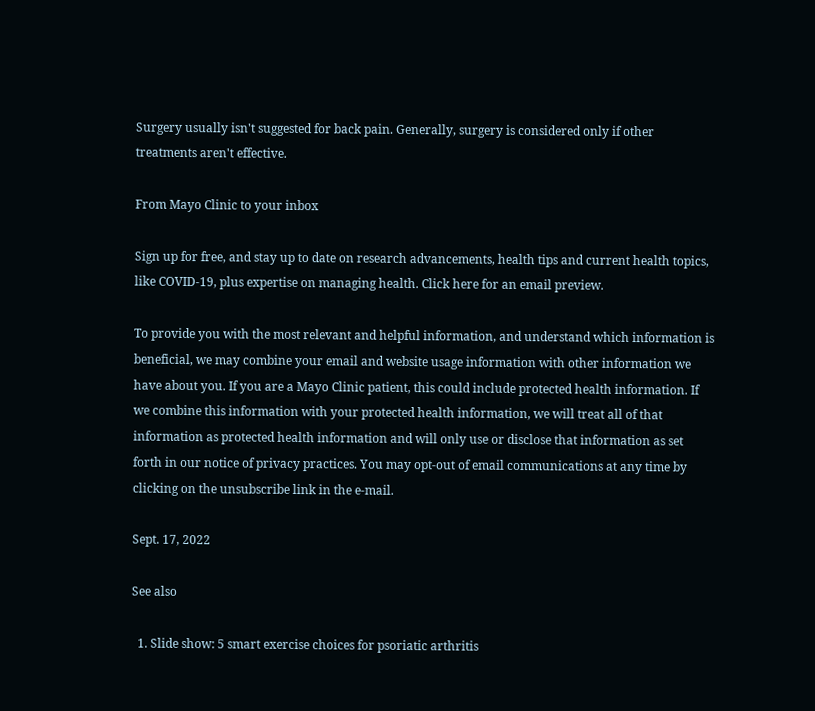Surgery usually isn't suggested for back pain. Generally, surgery is considered only if other treatments aren't effective.

From Mayo Clinic to your inbox

Sign up for free, and stay up to date on research advancements, health tips and current health topics, like COVID-19, plus expertise on managing health. Click here for an email preview.

To provide you with the most relevant and helpful information, and understand which information is beneficial, we may combine your email and website usage information with other information we have about you. If you are a Mayo Clinic patient, this could include protected health information. If we combine this information with your protected health information, we will treat all of that information as protected health information and will only use or disclose that information as set forth in our notice of privacy practices. You may opt-out of email communications at any time by clicking on the unsubscribe link in the e-mail.

Sept. 17, 2022

See also

  1. Slide show: 5 smart exercise choices for psoriatic arthritis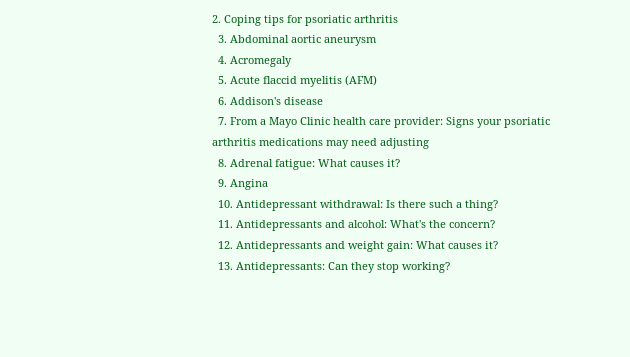2. Coping tips for psoriatic arthritis
  3. Abdominal aortic aneurysm
  4. Acromegaly
  5. Acute flaccid myelitis (AFM)
  6. Addison's disease
  7. From a Mayo Clinic health care provider: Signs your psoriatic arthritis medications may need adjusting
  8. Adrenal fatigue: What causes it?
  9. Angina
  10. Antidepressant withdrawal: Is there such a thing?
  11. Antidepressants and alcohol: What's the concern?
  12. Antidepressants and weight gain: What causes it?
  13. Antidepressants: Can they stop working?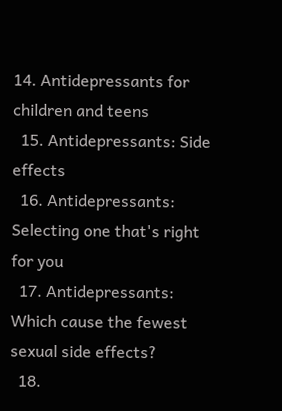14. Antidepressants for children and teens
  15. Antidepressants: Side effects
  16. Antidepressants: Selecting one that's right for you
  17. Antidepressants: Which cause the fewest sexual side effects?
  18.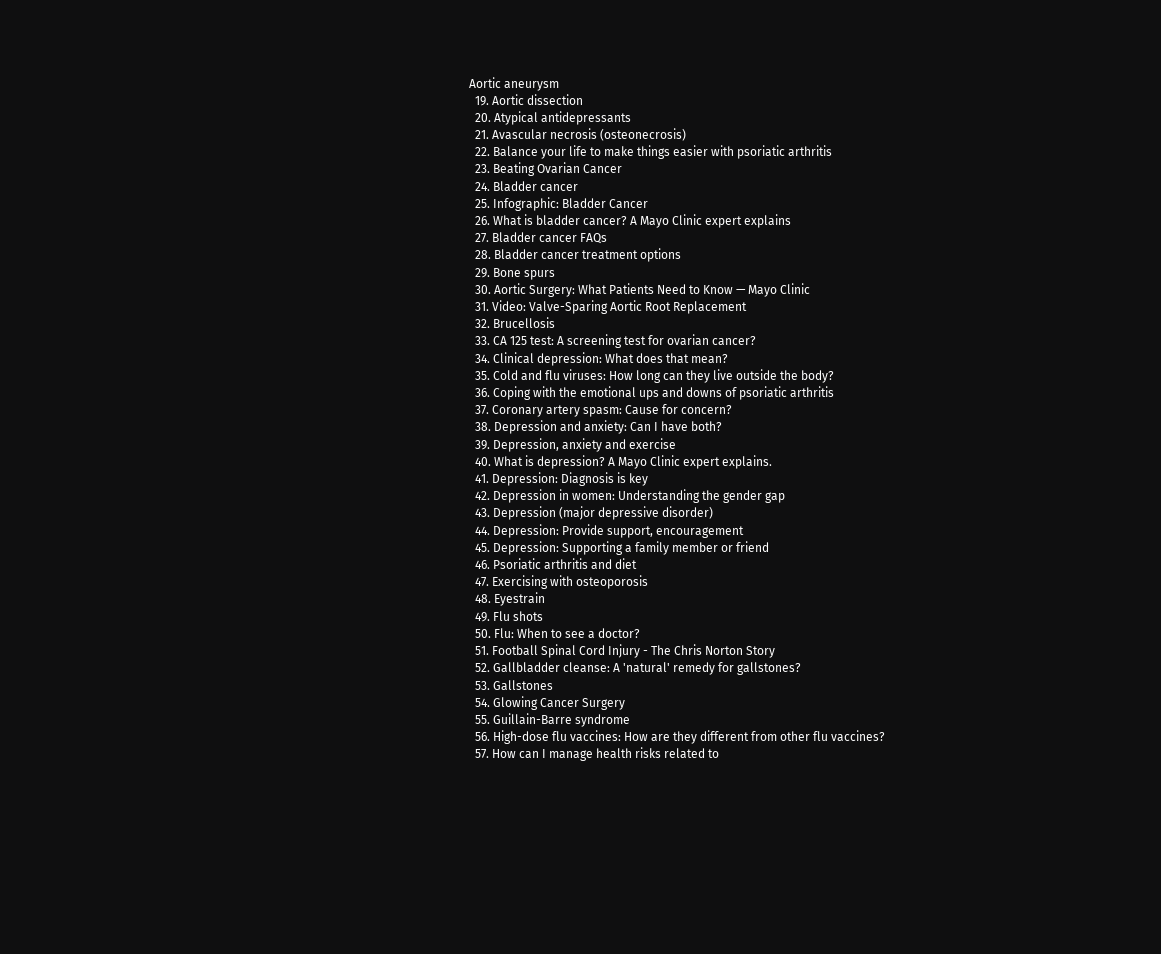Aortic aneurysm
  19. Aortic dissection
  20. Atypical antidepressants
  21. Avascular necrosis (osteonecrosis)
  22. Balance your life to make things easier with psoriatic arthritis
  23. Beating Ovarian Cancer
  24. Bladder cancer
  25. Infographic: Bladder Cancer
  26. What is bladder cancer? A Mayo Clinic expert explains
  27. Bladder cancer FAQs
  28. Bladder cancer treatment options
  29. Bone spurs
  30. Aortic Surgery: What Patients Need to Know — Mayo Clinic
  31. Video: Valve-Sparing Aortic Root Replacement
  32. Brucellosis
  33. CA 125 test: A screening test for ovarian cancer?
  34. Clinical depression: What does that mean?
  35. Cold and flu viruses: How long can they live outside the body?
  36. Coping with the emotional ups and downs of psoriatic arthritis
  37. Coronary artery spasm: Cause for concern?
  38. Depression and anxiety: Can I have both?
  39. Depression, anxiety and exercise
  40. What is depression? A Mayo Clinic expert explains.
  41. Depression: Diagnosis is key
  42. Depression in women: Understanding the gender gap
  43. Depression (major depressive disorder)
  44. Depression: Provide support, encouragement
  45. Depression: Supporting a family member or friend
  46. Psoriatic arthritis and diet
  47. Exercising with osteoporosis
  48. Eyestrain
  49. Flu shots
  50. Flu: When to see a doctor?
  51. Football Spinal Cord Injury - The Chris Norton Story
  52. Gallbladder cleanse: A 'natural' remedy for gallstones?
  53. Gallstones
  54. Glowing Cancer Surgery
  55. Guillain-Barre syndrome
  56. High-dose flu vaccines: How are they different from other flu vaccines?
  57. How can I manage health risks related to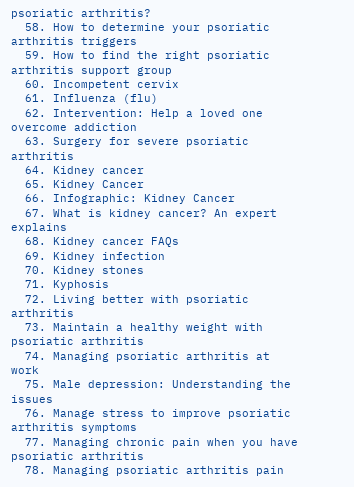psoriatic arthritis?
  58. How to determine your psoriatic arthritis triggers
  59. How to find the right psoriatic arthritis support group
  60. Incompetent cervix
  61. Influenza (flu)
  62. Intervention: Help a loved one overcome addiction
  63. Surgery for severe psoriatic arthritis
  64. Kidney cancer
  65. Kidney Cancer
  66. Infographic: Kidney Cancer
  67. What is kidney cancer? An expert explains
  68. Kidney cancer FAQs
  69. Kidney infection
  70. Kidney stones
  71. Kyphosis
  72. Living better with psoriatic arthritis
  73. Maintain a healthy weight with psoriatic arthritis
  74. Managing psoriatic arthritis at work
  75. Male depression: Understanding the issues
  76. Manage stress to improve psoriatic arthritis symptoms
  77. Managing chronic pain when you have psoriatic arthritis
  78. Managing psoriatic arthritis pain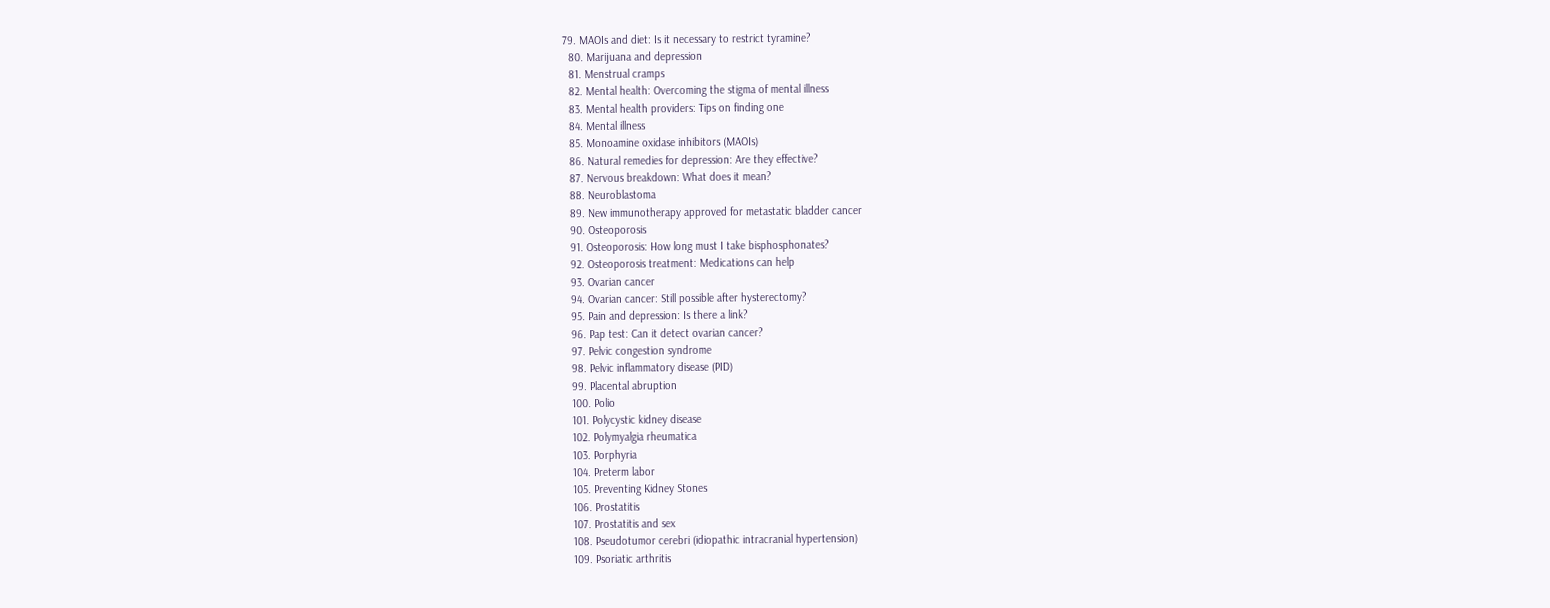79. MAOIs and diet: Is it necessary to restrict tyramine?
  80. Marijuana and depression
  81. Menstrual cramps
  82. Mental health: Overcoming the stigma of mental illness
  83. Mental health providers: Tips on finding one
  84. Mental illness
  85. Monoamine oxidase inhibitors (MAOIs)
  86. Natural remedies for depression: Are they effective?
  87. Nervous breakdown: What does it mean?
  88. Neuroblastoma
  89. New immunotherapy approved for metastatic bladder cancer
  90. Osteoporosis
  91. Osteoporosis: How long must I take bisphosphonates?
  92. Osteoporosis treatment: Medications can help
  93. Ovarian cancer
  94. Ovarian cancer: Still possible after hysterectomy?
  95. Pain and depression: Is there a link?
  96. Pap test: Can it detect ovarian cancer?
  97. Pelvic congestion syndrome
  98. Pelvic inflammatory disease (PID)
  99. Placental abruption
  100. Polio
  101. Polycystic kidney disease
  102. Polymyalgia rheumatica
  103. Porphyria
  104. Preterm labor
  105. Preventing Kidney Stones
  106. Prostatitis
  107. Prostatitis and sex
  108. Pseudotumor cerebri (idiopathic intracranial hypertension)
  109. Psoriatic arthritis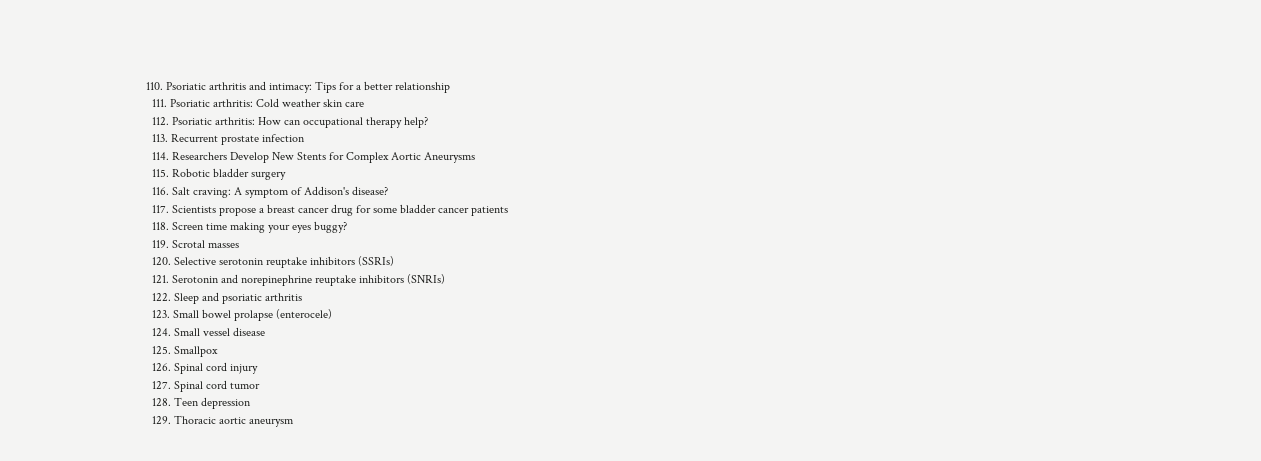110. Psoriatic arthritis and intimacy: Tips for a better relationship
  111. Psoriatic arthritis: Cold weather skin care
  112. Psoriatic arthritis: How can occupational therapy help?
  113. Recurrent prostate infection
  114. Researchers Develop New Stents for Complex Aortic Aneurysms
  115. Robotic bladder surgery
  116. Salt craving: A symptom of Addison's disease?
  117. Scientists propose a breast cancer drug for some bladder cancer patients
  118. Screen time making your eyes buggy?
  119. Scrotal masses
  120. Selective serotonin reuptake inhibitors (SSRIs)
  121. Serotonin and norepinephrine reuptake inhibitors (SNRIs)
  122. Sleep and psoriatic arthritis
  123. Small bowel prolapse (enterocele)
  124. Small vessel disease
  125. Smallpox
  126. Spinal cord injury
  127. Spinal cord tumor
  128. Teen depression
  129. Thoracic aortic aneurysm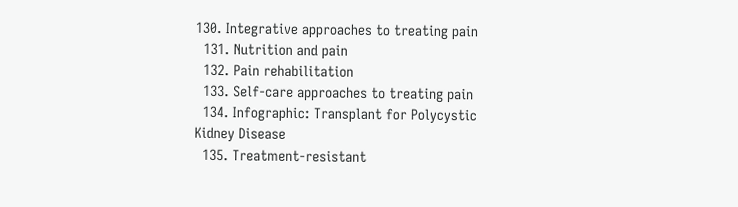130. Integrative approaches to treating pain
  131. Nutrition and pain
  132. Pain rehabilitation
  133. Self-care approaches to treating pain
  134. Infographic: Transplant for Polycystic Kidney Disease
  135. Treatment-resistant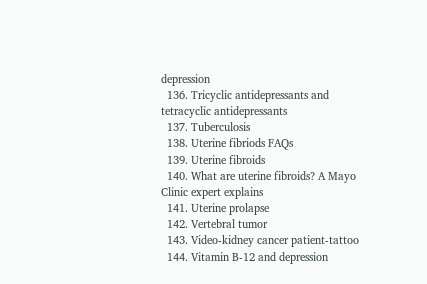depression
  136. Tricyclic antidepressants and tetracyclic antidepressants
  137. Tuberculosis
  138. Uterine fibriods FAQs
  139. Uterine fibroids
  140. What are uterine fibroids? A Mayo Clinic expert explains
  141. Uterine prolapse
  142. Vertebral tumor
  143. Video-kidney cancer patient-tattoo
  144. Vitamin B-12 and depression